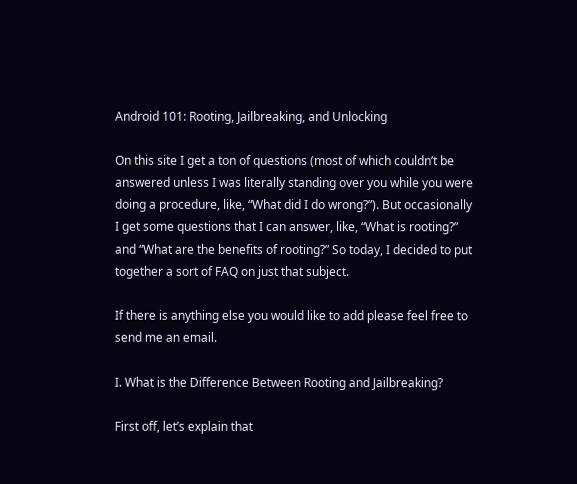Android 101: Rooting, Jailbreaking, and Unlocking

On this site I get a ton of questions (most of which couldn’t be answered unless I was literally standing over you while you were doing a procedure, like, “What did I do wrong?”). But occasionally I get some questions that I can answer, like, “What is rooting?” and “What are the benefits of rooting?” So today, I decided to put together a sort of FAQ on just that subject.

If there is anything else you would like to add please feel free to send me an email.

I. What is the Difference Between Rooting and Jailbreaking?

First off, let’s explain that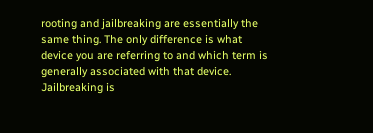rooting and jailbreaking are essentially the same thing. The only difference is what device you are referring to and which term is generally associated with that device. Jailbreaking is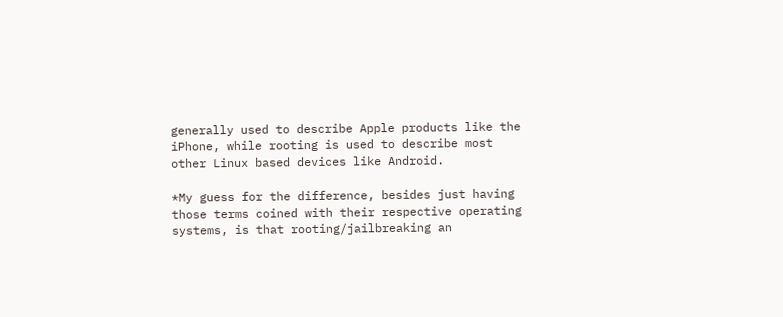generally used to describe Apple products like the iPhone, while rooting is used to describe most other Linux based devices like Android.

*My guess for the difference, besides just having those terms coined with their respective operating systems, is that rooting/jailbreaking an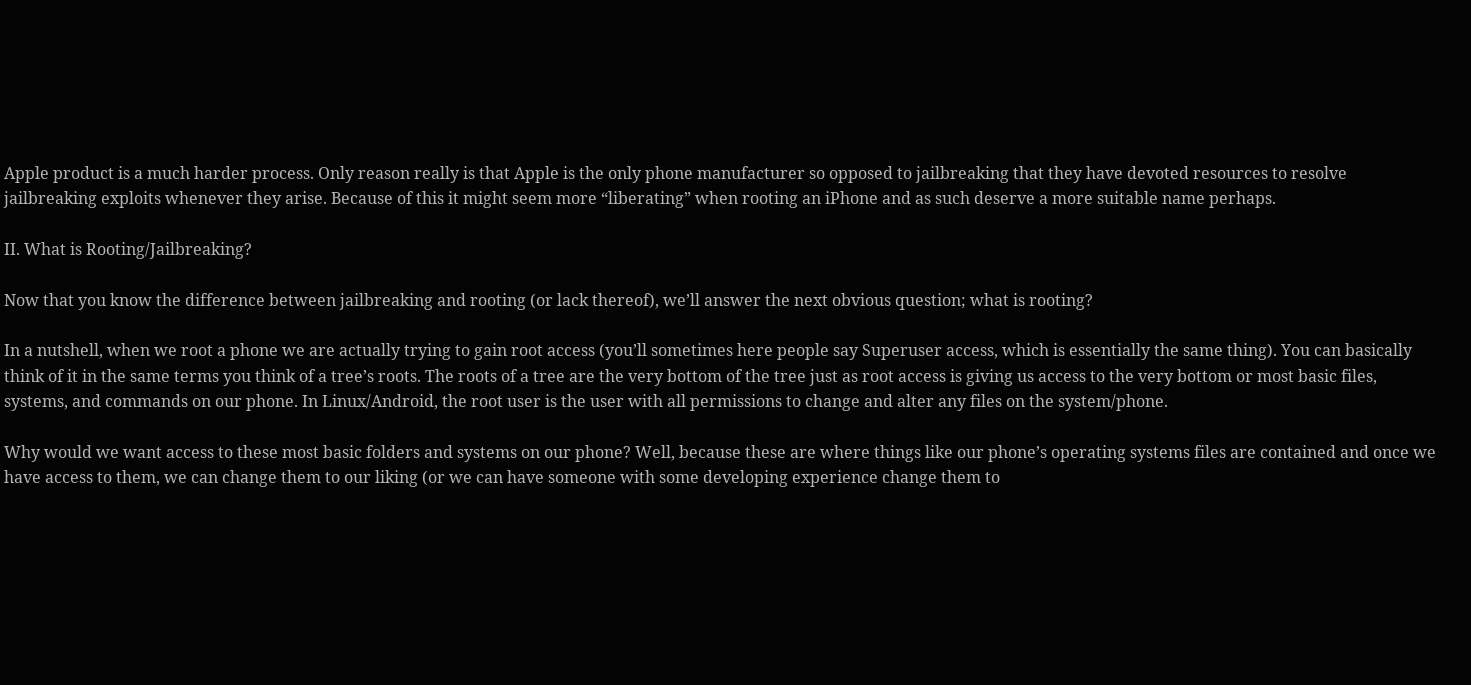Apple product is a much harder process. Only reason really is that Apple is the only phone manufacturer so opposed to jailbreaking that they have devoted resources to resolve jailbreaking exploits whenever they arise. Because of this it might seem more “liberating” when rooting an iPhone and as such deserve a more suitable name perhaps.

II. What is Rooting/Jailbreaking?

Now that you know the difference between jailbreaking and rooting (or lack thereof), we’ll answer the next obvious question; what is rooting?

In a nutshell, when we root a phone we are actually trying to gain root access (you’ll sometimes here people say Superuser access, which is essentially the same thing). You can basically think of it in the same terms you think of a tree’s roots. The roots of a tree are the very bottom of the tree just as root access is giving us access to the very bottom or most basic files, systems, and commands on our phone. In Linux/Android, the root user is the user with all permissions to change and alter any files on the system/phone.

Why would we want access to these most basic folders and systems on our phone? Well, because these are where things like our phone’s operating systems files are contained and once we have access to them, we can change them to our liking (or we can have someone with some developing experience change them to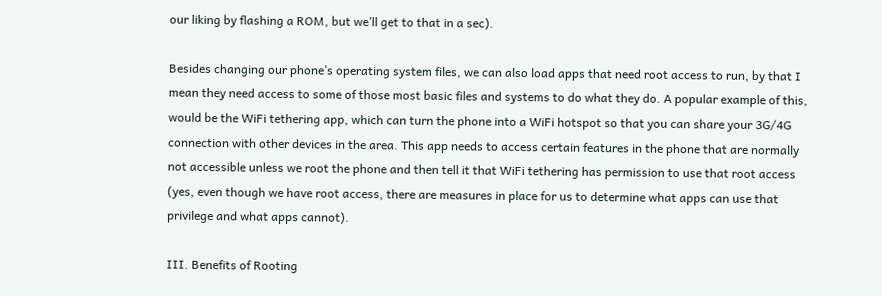our liking by flashing a ROM, but we’ll get to that in a sec).

Besides changing our phone’s operating system files, we can also load apps that need root access to run, by that I mean they need access to some of those most basic files and systems to do what they do. A popular example of this, would be the WiFi tethering app, which can turn the phone into a WiFi hotspot so that you can share your 3G/4G connection with other devices in the area. This app needs to access certain features in the phone that are normally not accessible unless we root the phone and then tell it that WiFi tethering has permission to use that root access (yes, even though we have root access, there are measures in place for us to determine what apps can use that privilege and what apps cannot).

III. Benefits of Rooting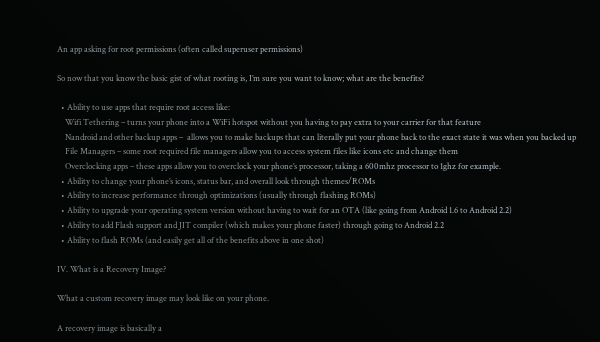An app asking for root permissions (often called superuser permissions)

So now that you know the basic gist of what rooting is, I’m sure you want to know; what are the benefits?

  • Ability to use apps that require root access like:
    Wifi Tethering – turns your phone into a WiFi hotspot without you having to pay extra to your carrier for that feature
    Nandroid and other backup apps –  allows you to make backups that can literally put your phone back to the exact state it was when you backed up
    File Managers – some root required file managers allow you to access system files like icons etc and change them
    Overclocking apps – these apps allow you to overclock your phone’s processor, taking a 600mhz processor to 1ghz for example.
  • Ability to change your phone’s icons, status bar, and overall look through themes/ROMs
  • Ability to increase performance through optimizations (usually through flashing ROMs)
  • Ability to upgrade your operating system version without having to wait for an OTA (like going from Android 1.6 to Android 2.2)
  • Ability to add Flash support and JIT compiler (which makes your phone faster) through going to Android 2.2
  • Ability to flash ROMs (and easily get all of the benefits above in one shot)

IV. What is a Recovery Image?

What a custom recovery image may look like on your phone.

A recovery image is basically a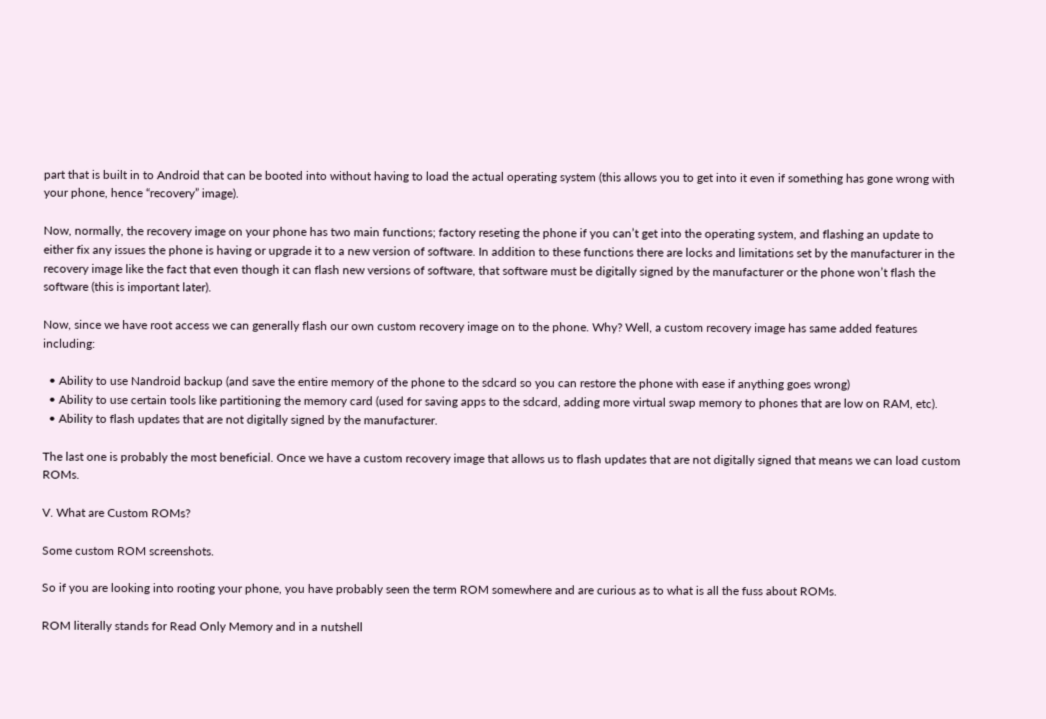part that is built in to Android that can be booted into without having to load the actual operating system (this allows you to get into it even if something has gone wrong with your phone, hence “recovery” image).

Now, normally, the recovery image on your phone has two main functions; factory reseting the phone if you can’t get into the operating system, and flashing an update to either fix any issues the phone is having or upgrade it to a new version of software. In addition to these functions there are locks and limitations set by the manufacturer in the recovery image like the fact that even though it can flash new versions of software, that software must be digitally signed by the manufacturer or the phone won’t flash the software (this is important later).

Now, since we have root access we can generally flash our own custom recovery image on to the phone. Why? Well, a custom recovery image has same added features including:

  • Ability to use Nandroid backup (and save the entire memory of the phone to the sdcard so you can restore the phone with ease if anything goes wrong)
  • Ability to use certain tools like partitioning the memory card (used for saving apps to the sdcard, adding more virtual swap memory to phones that are low on RAM, etc).
  • Ability to flash updates that are not digitally signed by the manufacturer.

The last one is probably the most beneficial. Once we have a custom recovery image that allows us to flash updates that are not digitally signed that means we can load custom ROMs.

V. What are Custom ROMs?

Some custom ROM screenshots.

So if you are looking into rooting your phone, you have probably seen the term ROM somewhere and are curious as to what is all the fuss about ROMs.

ROM literally stands for Read Only Memory and in a nutshell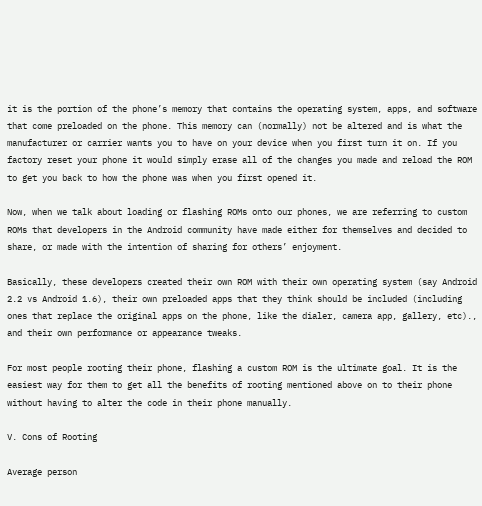it is the portion of the phone’s memory that contains the operating system, apps, and software that come preloaded on the phone. This memory can (normally) not be altered and is what the manufacturer or carrier wants you to have on your device when you first turn it on. If you factory reset your phone it would simply erase all of the changes you made and reload the ROM to get you back to how the phone was when you first opened it.

Now, when we talk about loading or flashing ROMs onto our phones, we are referring to custom ROMs that developers in the Android community have made either for themselves and decided to share, or made with the intention of sharing for others’ enjoyment.

Basically, these developers created their own ROM with their own operating system (say Android 2.2 vs Android 1.6), their own preloaded apps that they think should be included (including ones that replace the original apps on the phone, like the dialer, camera app, gallery, etc)., and their own performance or appearance tweaks.

For most people rooting their phone, flashing a custom ROM is the ultimate goal. It is the easiest way for them to get all the benefits of rooting mentioned above on to their phone without having to alter the code in their phone manually.

V. Cons of Rooting

Average person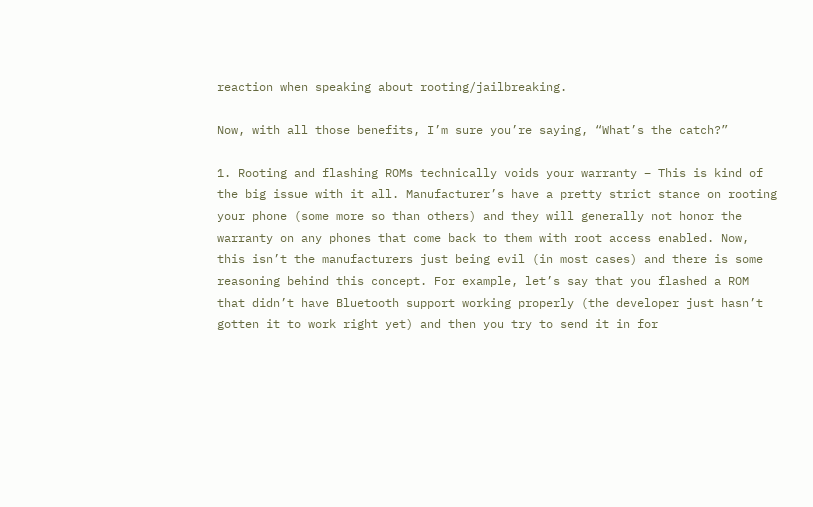reaction when speaking about rooting/jailbreaking.

Now, with all those benefits, I’m sure you’re saying, “What’s the catch?”

1. Rooting and flashing ROMs technically voids your warranty – This is kind of the big issue with it all. Manufacturer’s have a pretty strict stance on rooting your phone (some more so than others) and they will generally not honor the warranty on any phones that come back to them with root access enabled. Now, this isn’t the manufacturers just being evil (in most cases) and there is some reasoning behind this concept. For example, let’s say that you flashed a ROM that didn’t have Bluetooth support working properly (the developer just hasn’t gotten it to work right yet) and then you try to send it in for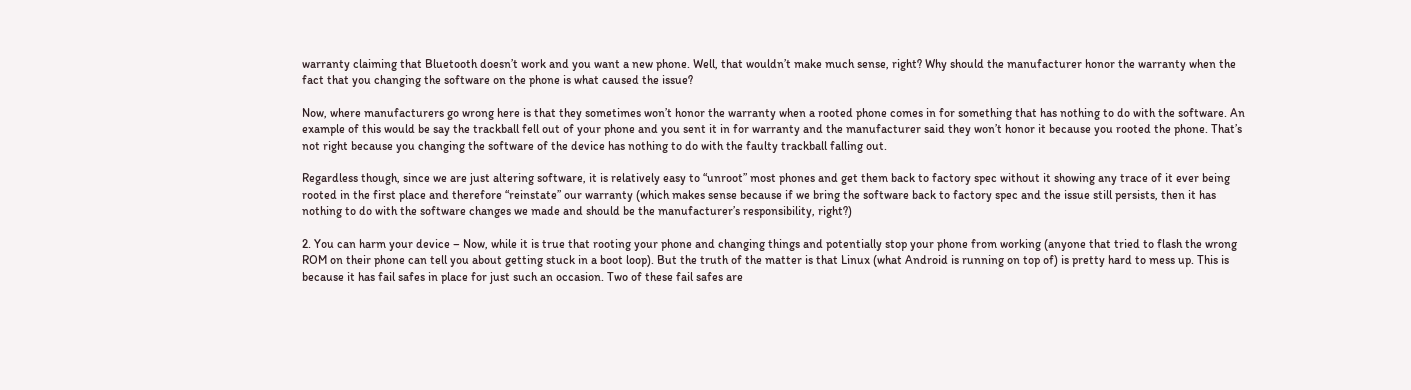warranty claiming that Bluetooth doesn’t work and you want a new phone. Well, that wouldn’t make much sense, right? Why should the manufacturer honor the warranty when the fact that you changing the software on the phone is what caused the issue?

Now, where manufacturers go wrong here is that they sometimes won’t honor the warranty when a rooted phone comes in for something that has nothing to do with the software. An example of this would be say the trackball fell out of your phone and you sent it in for warranty and the manufacturer said they won’t honor it because you rooted the phone. That’s not right because you changing the software of the device has nothing to do with the faulty trackball falling out.

Regardless though, since we are just altering software, it is relatively easy to “unroot” most phones and get them back to factory spec without it showing any trace of it ever being rooted in the first place and therefore “reinstate” our warranty (which makes sense because if we bring the software back to factory spec and the issue still persists, then it has nothing to do with the software changes we made and should be the manufacturer’s responsibility, right?)

2. You can harm your device – Now, while it is true that rooting your phone and changing things and potentially stop your phone from working (anyone that tried to flash the wrong ROM on their phone can tell you about getting stuck in a boot loop). But the truth of the matter is that Linux (what Android is running on top of) is pretty hard to mess up. This is because it has fail safes in place for just such an occasion. Two of these fail safes are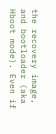the recovery image, and bootloader (aka Hboot mode). Even if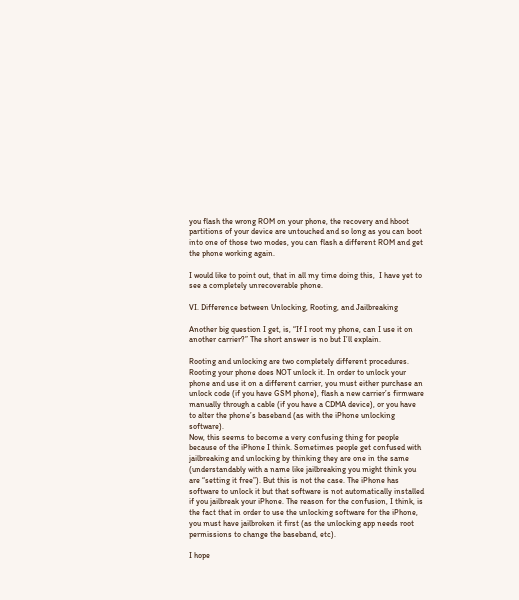you flash the wrong ROM on your phone, the recovery and hboot partitions of your device are untouched and so long as you can boot into one of those two modes, you can flash a different ROM and get the phone working again.

I would like to point out, that in all my time doing this,  I have yet to see a completely unrecoverable phone.

VI. Difference between Unlocking, Rooting, and Jailbreaking

Another big question I get, is, “If I root my phone, can I use it on another carrier?” The short answer is no but I’ll explain.

Rooting and unlocking are two completely different procedures. Rooting your phone does NOT unlock it. In order to unlock your phone and use it on a different carrier, you must either purchase an unlock code (if you have GSM phone), flash a new carrier’s firmware manually through a cable (if you have a CDMA device), or you have to alter the phone’s baseband (as with the iPhone unlocking software).
Now, this seems to become a very confusing thing for people because of the iPhone I think. Sometimes people get confused with jailbreaking and unlocking by thinking they are one in the same (understandably with a name like jailbreaking you might think you are “setting it free”). But this is not the case. The iPhone has software to unlock it but that software is not automatically installed if you jailbreak your iPhone. The reason for the confusion, I think, is the fact that in order to use the unlocking software for the iPhone, you must have jailbroken it first (as the unlocking app needs root permissions to change the baseband, etc).

I hope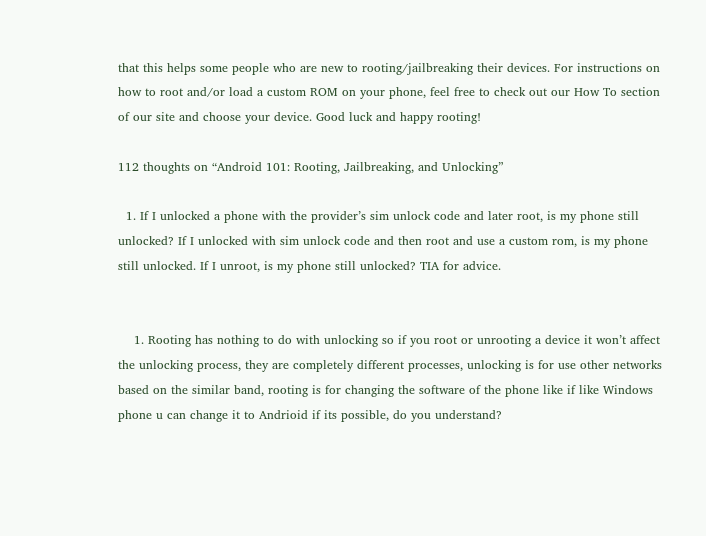that this helps some people who are new to rooting/jailbreaking their devices. For instructions on how to root and/or load a custom ROM on your phone, feel free to check out our How To section of our site and choose your device. Good luck and happy rooting!

112 thoughts on “Android 101: Rooting, Jailbreaking, and Unlocking”

  1. If I unlocked a phone with the provider’s sim unlock code and later root, is my phone still unlocked? If I unlocked with sim unlock code and then root and use a custom rom, is my phone still unlocked. If I unroot, is my phone still unlocked? TIA for advice.


    1. Rooting has nothing to do with unlocking so if you root or unrooting a device it won’t affect the unlocking process, they are completely different processes, unlocking is for use other networks based on the similar band, rooting is for changing the software of the phone like if like Windows phone u can change it to Andrioid if its possible, do you understand?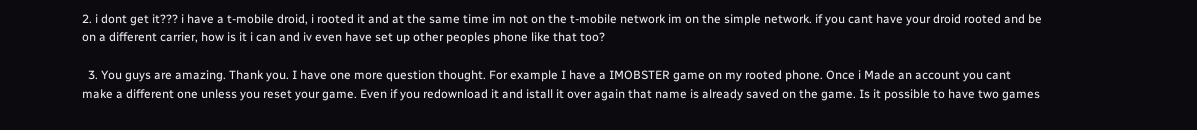2. i dont get it??? i have a t-mobile droid, i rooted it and at the same time im not on the t-mobile network im on the simple network. if you cant have your droid rooted and be on a different carrier, how is it i can and iv even have set up other peoples phone like that too?

  3. You guys are amazing. Thank you. I have one more question thought. For example I have a IMOBSTER game on my rooted phone. Once i Made an account you cant make a different one unless you reset your game. Even if you redownload it and istall it over again that name is already saved on the game. Is it possible to have two games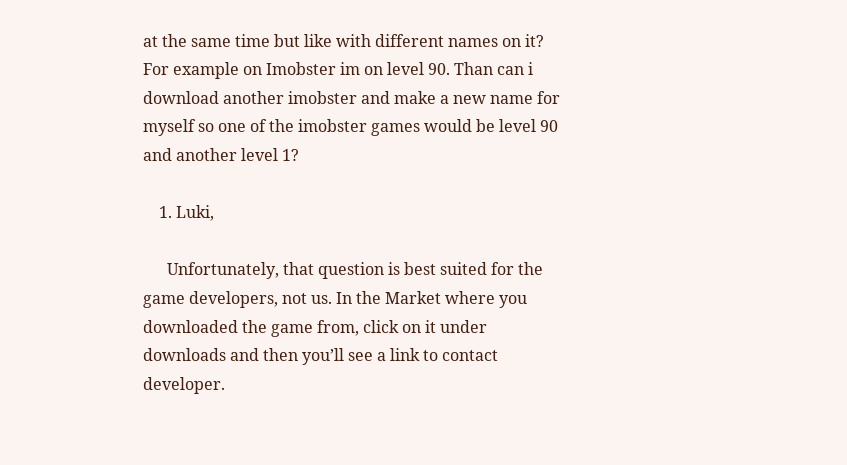at the same time but like with different names on it? For example on Imobster im on level 90. Than can i download another imobster and make a new name for myself so one of the imobster games would be level 90 and another level 1?

    1. Luki,

      Unfortunately, that question is best suited for the game developers, not us. In the Market where you downloaded the game from, click on it under downloads and then you’ll see a link to contact developer.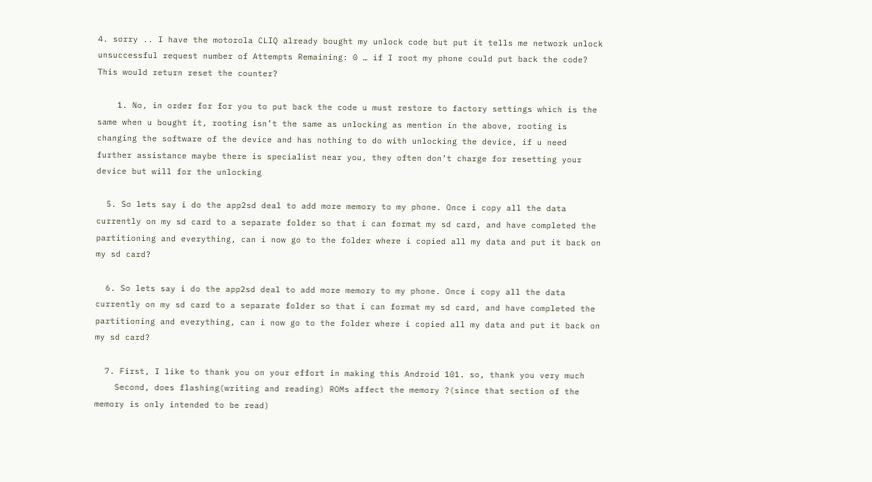4. sorry .. I have the motorola CLIQ already bought my unlock code but put it tells me network unlock unsuccessful request number of Attempts Remaining: 0 … if I root my phone could put back the code? This would return reset the counter?

    1. No, in order for for you to put back the code u must restore to factory settings which is the same when u bought it, rooting isn’t the same as unlocking as mention in the above, rooting is changing the software of the device and has nothing to do with unlocking the device, if u need further assistance maybe there is specialist near you, they often don’t charge for resetting your device but will for the unlocking

  5. So lets say i do the app2sd deal to add more memory to my phone. Once i copy all the data currently on my sd card to a separate folder so that i can format my sd card, and have completed the partitioning and everything, can i now go to the folder where i copied all my data and put it back on my sd card?

  6. So lets say i do the app2sd deal to add more memory to my phone. Once i copy all the data currently on my sd card to a separate folder so that i can format my sd card, and have completed the partitioning and everything, can i now go to the folder where i copied all my data and put it back on my sd card?

  7. First, I like to thank you on your effort in making this Android 101. so, thank you very much
    Second, does flashing(writing and reading) ROMs affect the memory ?(since that section of the memory is only intended to be read)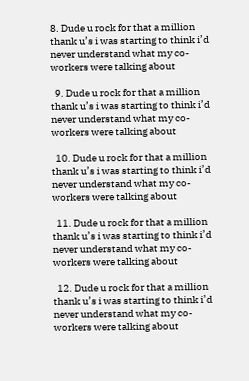8. Dude u rock for that a million thank u’s i was starting to think i’d never understand what my co-workers were talking about

  9. Dude u rock for that a million thank u’s i was starting to think i’d never understand what my co-workers were talking about

  10. Dude u rock for that a million thank u’s i was starting to think i’d never understand what my co-workers were talking about

  11. Dude u rock for that a million thank u’s i was starting to think i’d never understand what my co-workers were talking about

  12. Dude u rock for that a million thank u’s i was starting to think i’d never understand what my co-workers were talking about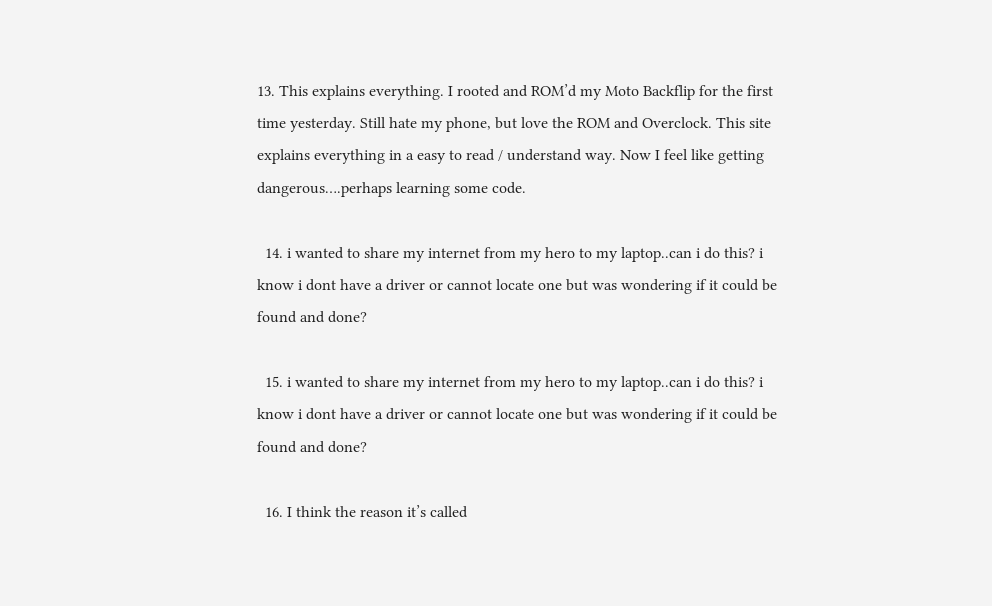13. This explains everything. I rooted and ROM’d my Moto Backflip for the first time yesterday. Still hate my phone, but love the ROM and Overclock. This site explains everything in a easy to read / understand way. Now I feel like getting dangerous….perhaps learning some code.

  14. i wanted to share my internet from my hero to my laptop..can i do this? i know i dont have a driver or cannot locate one but was wondering if it could be found and done?

  15. i wanted to share my internet from my hero to my laptop..can i do this? i know i dont have a driver or cannot locate one but was wondering if it could be found and done?

  16. I think the reason it’s called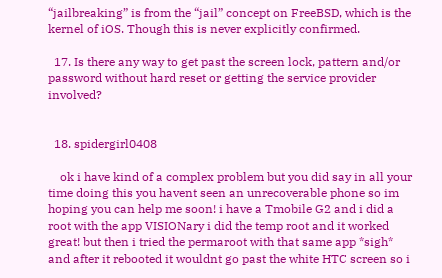“jailbreaking” is from the “jail” concept on FreeBSD, which is the kernel of iOS. Though this is never explicitly confirmed.

  17. Is there any way to get past the screen lock, pattern and/or password without hard reset or getting the service provider involved?


  18. spidergirl0408

    ok i have kind of a complex problem but you did say in all your time doing this you havent seen an unrecoverable phone so im hoping you can help me soon! i have a Tmobile G2 and i did a root with the app VISIONary i did the temp root and it worked great! but then i tried the permaroot with that same app *sigh* and after it rebooted it wouldnt go past the white HTC screen so i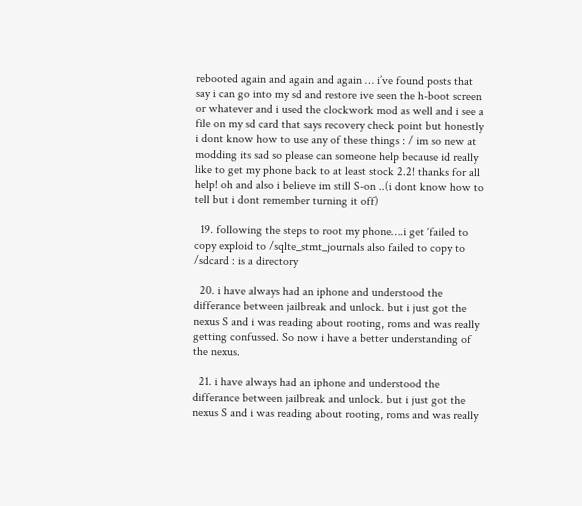rebooted again and again and again … i’ve found posts that say i can go into my sd and restore ive seen the h-boot screen or whatever and i used the clockwork mod as well and i see a file on my sd card that says recovery check point but honestly i dont know how to use any of these things : / im so new at modding its sad so please can someone help because id really like to get my phone back to at least stock 2.2! thanks for all help! oh and also i believe im still S-on ..(i dont know how to tell but i dont remember turning it off)

  19. following the steps to root my phone….i get ‘failed to copy exploid to /sqlte_stmt_journals also failed to copy to /sdcard : is a directory

  20. i have always had an iphone and understood the differance between jailbreak and unlock. but i just got the nexus S and i was reading about rooting, roms and was really getting confussed. So now i have a better understanding of the nexus.

  21. i have always had an iphone and understood the differance between jailbreak and unlock. but i just got the nexus S and i was reading about rooting, roms and was really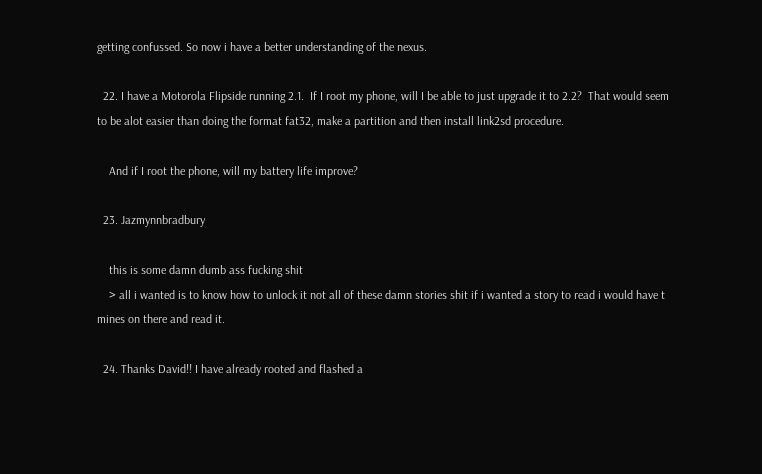getting confussed. So now i have a better understanding of the nexus.

  22. I have a Motorola Flipside running 2.1.  If I root my phone, will I be able to just upgrade it to 2.2?  That would seem to be alot easier than doing the format fat32, make a partition and then install link2sd procedure.

    And if I root the phone, will my battery life improve?

  23. Jazmynnbradbury

    this is some damn dumb ass fucking shit
    > all i wanted is to know how to unlock it not all of these damn stories shit if i wanted a story to read i would have t mines on there and read it.

  24. Thanks David!! I have already rooted and flashed a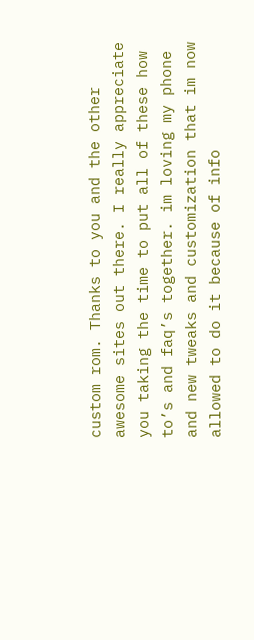custom rom. Thanks to you and the other awesome sites out there. I really appreciate you taking the time to put all of these how to’s and faq’s together. im loving my phone and new tweaks and customization that im now allowed to do it because of info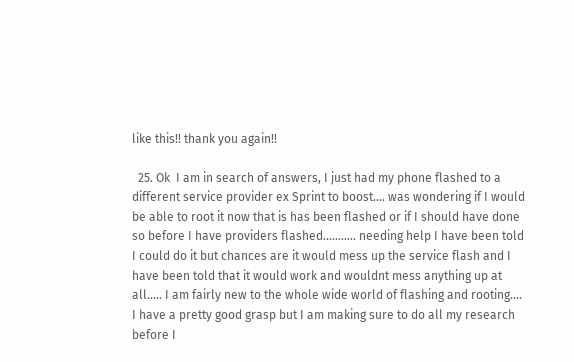like this!! thank you again!!

  25. Ok  I am in search of answers, I just had my phone flashed to a different service provider ex Sprint to boost…. was wondering if I would be able to root it now that is has been flashed or if I should have done so before I have providers flashed……….. needing help I have been told I could do it but chances are it would mess up the service flash and I have been told that it would work and wouldnt mess anything up at all….. I am fairly new to the whole wide world of flashing and rooting…. I have a pretty good grasp but I am making sure to do all my research before I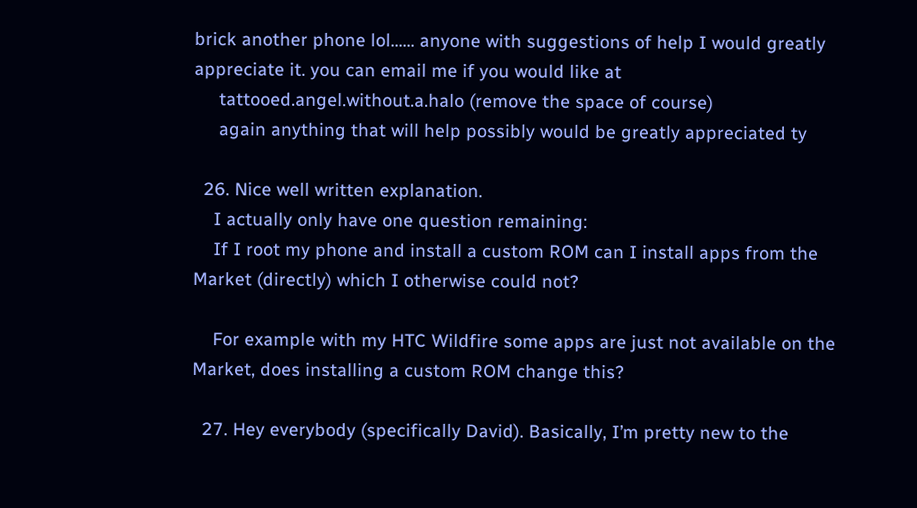brick another phone lol…… anyone with suggestions of help I would greatly appreciate it. you can email me if you would like at
     tattooed.angel.without.a.halo (remove the space of course)
     again anything that will help possibly would be greatly appreciated ty

  26. Nice well written explanation.
    I actually only have one question remaining:
    If I root my phone and install a custom ROM can I install apps from the Market (directly) which I otherwise could not?

    For example with my HTC Wildfire some apps are just not available on the Market, does installing a custom ROM change this?

  27. Hey everybody (specifically David). Basically, I’m pretty new to the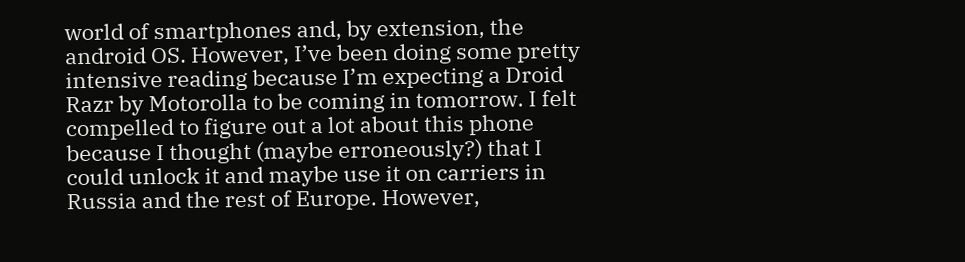world of smartphones and, by extension, the android OS. However, I’ve been doing some pretty intensive reading because I’m expecting a Droid Razr by Motorolla to be coming in tomorrow. I felt compelled to figure out a lot about this phone because I thought (maybe erroneously?) that I could unlock it and maybe use it on carriers in Russia and the rest of Europe. However,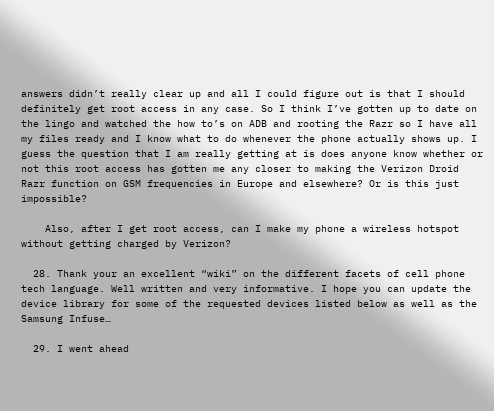answers didn’t really clear up and all I could figure out is that I should definitely get root access in any case. So I think I’ve gotten up to date on the lingo and watched the how to’s on ADB and rooting the Razr so I have all my files ready and I know what to do whenever the phone actually shows up. I guess the question that I am really getting at is does anyone know whether or not this root access has gotten me any closer to making the Verizon Droid Razr function on GSM frequencies in Europe and elsewhere? Or is this just impossible?

    Also, after I get root access, can I make my phone a wireless hotspot without getting charged by Verizon?

  28. Thank your an excellent “wiki” on the different facets of cell phone tech language. Well written and very informative. I hope you can update the device library for some of the requested devices listed below as well as the Samsung Infuse…

  29. I went ahead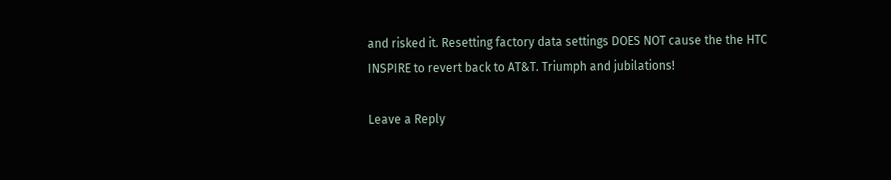and risked it. Resetting factory data settings DOES NOT cause the the HTC INSPIRE to revert back to AT&T. Triumph and jubilations!

Leave a Reply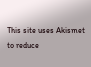This site uses Akismet to reduce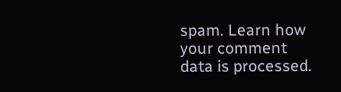spam. Learn how your comment data is processed.